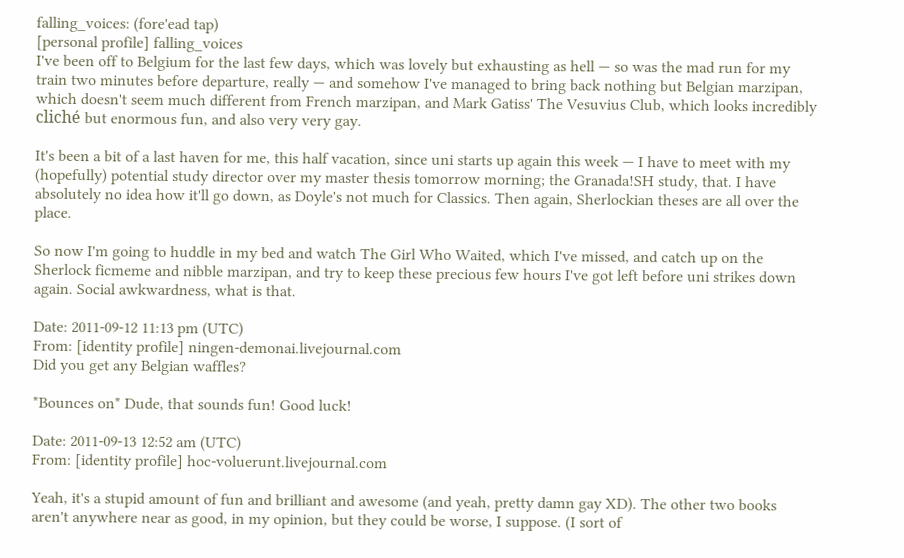falling_voices: (fore'ead tap)
[personal profile] falling_voices
I've been off to Belgium for the last few days, which was lovely but exhausting as hell — so was the mad run for my train two minutes before departure, really — and somehow I've managed to bring back nothing but Belgian marzipan, which doesn't seem much different from French marzipan, and Mark Gatiss' The Vesuvius Club, which looks incredibly cliché but enormous fun, and also very very gay.

It's been a bit of a last haven for me, this half vacation, since uni starts up again this week — I have to meet with my (hopefully) potential study director over my master thesis tomorrow morning; the Granada!SH study, that. I have absolutely no idea how it'll go down, as Doyle's not much for Classics. Then again, Sherlockian theses are all over the place.

So now I'm going to huddle in my bed and watch The Girl Who Waited, which I've missed, and catch up on the Sherlock ficmeme and nibble marzipan, and try to keep these precious few hours I've got left before uni strikes down again. Social awkwardness, what is that.

Date: 2011-09-12 11:13 pm (UTC)
From: [identity profile] ningen-demonai.livejournal.com
Did you get any Belgian waffles?

*Bounces on* Dude, that sounds fun! Good luck!

Date: 2011-09-13 12:52 am (UTC)
From: [identity profile] hoc-voluerunt.livejournal.com

Yeah, it's a stupid amount of fun and brilliant and awesome (and yeah, pretty damn gay XD). The other two books aren't anywhere near as good, in my opinion, but they could be worse, I suppose. (I sort of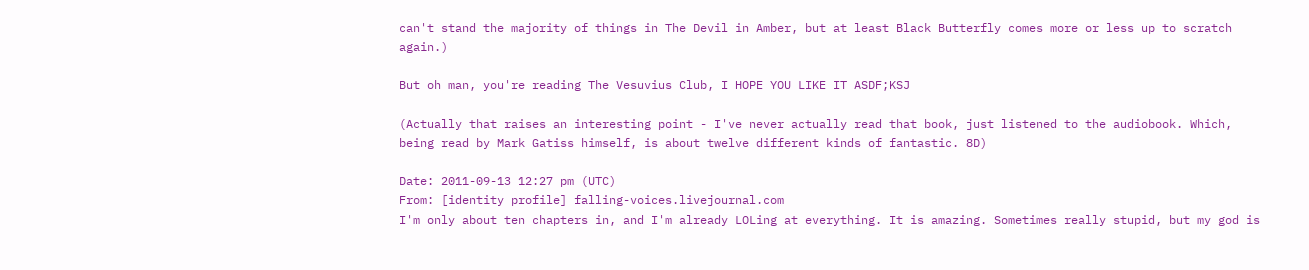can't stand the majority of things in The Devil in Amber, but at least Black Butterfly comes more or less up to scratch again.)

But oh man, you're reading The Vesuvius Club, I HOPE YOU LIKE IT ASDF;KSJ

(Actually that raises an interesting point - I've never actually read that book, just listened to the audiobook. Which, being read by Mark Gatiss himself, is about twelve different kinds of fantastic. 8D)

Date: 2011-09-13 12:27 pm (UTC)
From: [identity profile] falling-voices.livejournal.com
I'm only about ten chapters in, and I'm already LOLing at everything. It is amazing. Sometimes really stupid, but my god is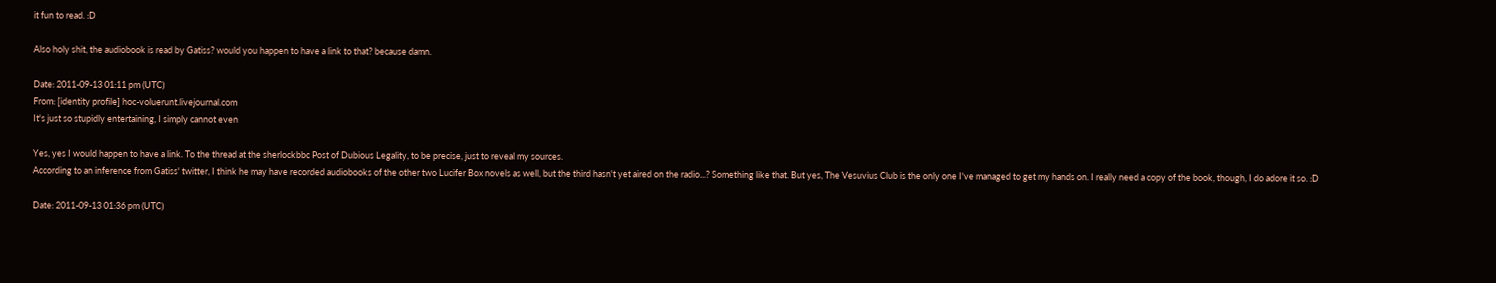it fun to read. :D

Also holy shit, the audiobook is read by Gatiss? would you happen to have a link to that? because damn.

Date: 2011-09-13 01:11 pm (UTC)
From: [identity profile] hoc-voluerunt.livejournal.com
It's just so stupidly entertaining, I simply cannot even

Yes, yes I would happen to have a link. To the thread at the sherlockbbc Post of Dubious Legality, to be precise, just to reveal my sources.
According to an inference from Gatiss' twitter, I think he may have recorded audiobooks of the other two Lucifer Box novels as well, but the third hasn't yet aired on the radio...? Something like that. But yes, The Vesuvius Club is the only one I've managed to get my hands on. I really need a copy of the book, though, I do adore it so. :D

Date: 2011-09-13 01:36 pm (UTC)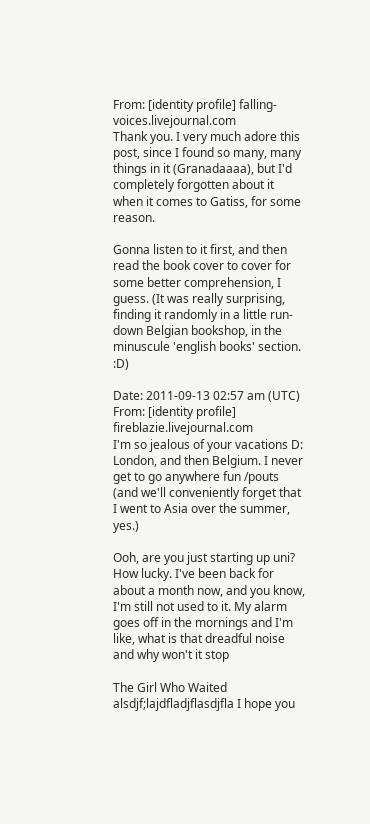From: [identity profile] falling-voices.livejournal.com
Thank you. I very much adore this post, since I found so many, many things in it (Granadaaaa), but I'd completely forgotten about it when it comes to Gatiss, for some reason.

Gonna listen to it first, and then read the book cover to cover for some better comprehension, I guess. (It was really surprising, finding it randomly in a little run-down Belgian bookshop, in the minuscule 'english books' section. :D)

Date: 2011-09-13 02:57 am (UTC)
From: [identity profile] fireblazie.livejournal.com
I'm so jealous of your vacations D: London, and then Belgium. I never get to go anywhere fun /pouts (and we'll conveniently forget that I went to Asia over the summer, yes.)

Ooh, are you just starting up uni? How lucky. I've been back for about a month now, and you know, I'm still not used to it. My alarm goes off in the mornings and I'm like, what is that dreadful noise and why won't it stop

The Girl Who Waited alsdjf;lajdfladjflasdjfla I hope you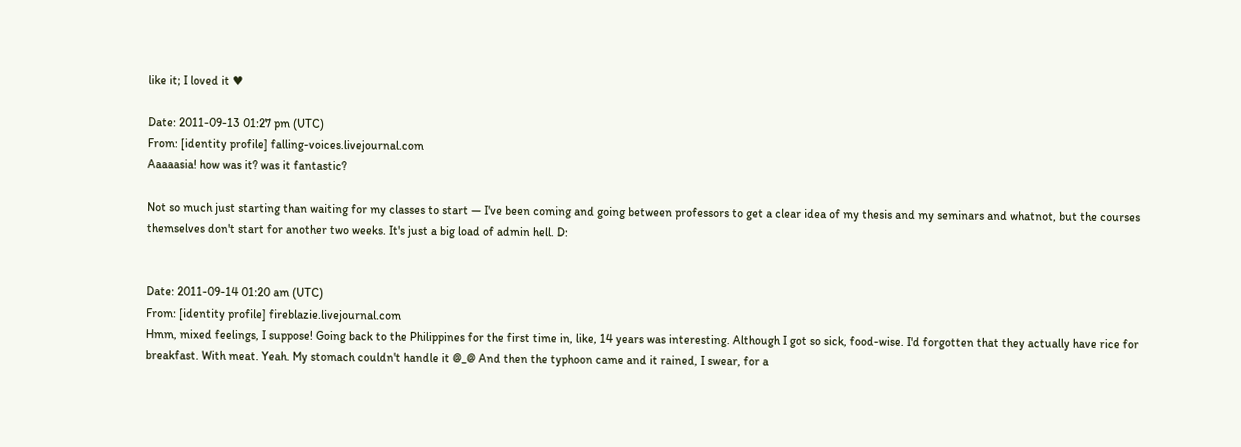like it; I loved it ♥

Date: 2011-09-13 01:27 pm (UTC)
From: [identity profile] falling-voices.livejournal.com
Aaaaasia! how was it? was it fantastic?

Not so much just starting than waiting for my classes to start — I've been coming and going between professors to get a clear idea of my thesis and my seminars and whatnot, but the courses themselves don't start for another two weeks. It's just a big load of admin hell. D:


Date: 2011-09-14 01:20 am (UTC)
From: [identity profile] fireblazie.livejournal.com
Hmm, mixed feelings, I suppose! Going back to the Philippines for the first time in, like, 14 years was interesting. Although I got so sick, food-wise. I'd forgotten that they actually have rice for breakfast. With meat. Yeah. My stomach couldn't handle it @_@ And then the typhoon came and it rained, I swear, for a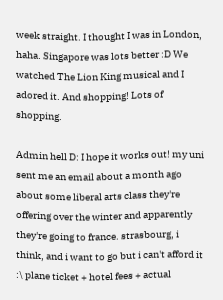week straight. I thought I was in London, haha. Singapore was lots better :D We watched The Lion King musical and I adored it. And shopping! Lots of shopping.

Admin hell D: I hope it works out! my uni sent me an email about a month ago about some liberal arts class they're offering over the winter and apparently they're going to france. strasbourg, i think, and i want to go but i can't afford it :\ plane ticket + hotel fees + actual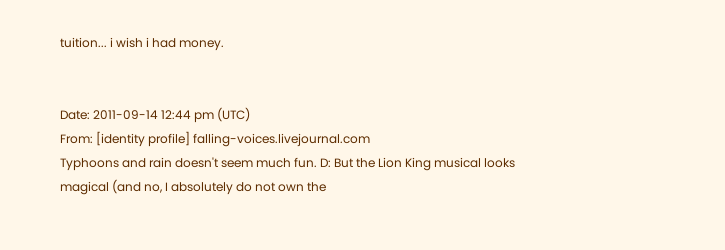tuition... i wish i had money.


Date: 2011-09-14 12:44 pm (UTC)
From: [identity profile] falling-voices.livejournal.com
Typhoons and rain doesn't seem much fun. D: But the Lion King musical looks magical (and no, I absolutely do not own the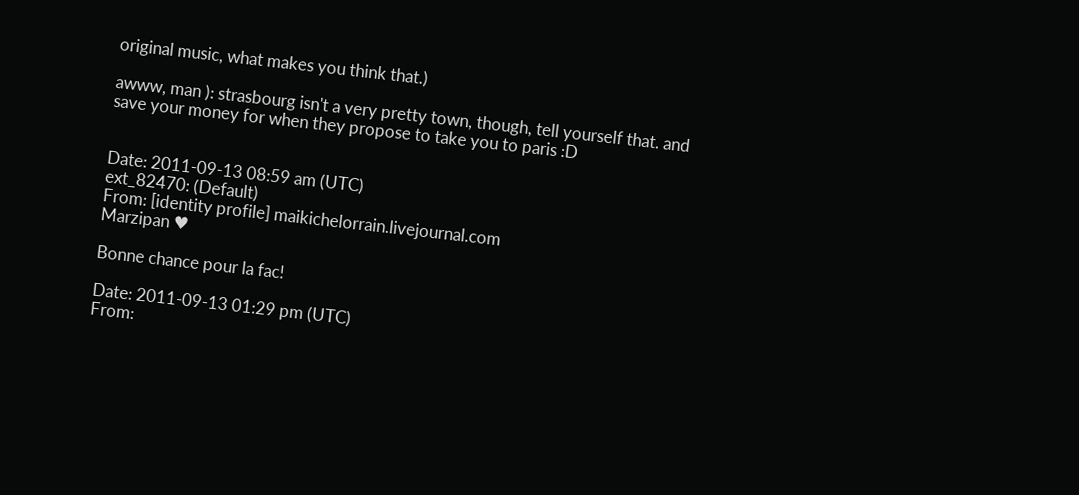original music, what makes you think that.)

awww, man ): strasbourg isn't a very pretty town, though, tell yourself that. and save your money for when they propose to take you to paris :D


Date: 2011-09-13 08:59 am (UTC)
ext_82470: (Default)
From: [identity profile] maikichelorrain.livejournal.com
Marzipan ♥

Bonne chance pour la fac!

Date: 2011-09-13 01:29 pm (UTC)
From: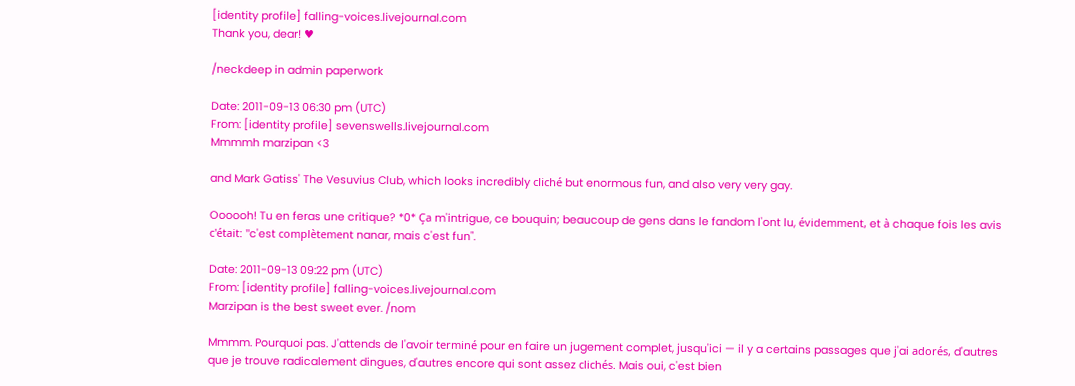[identity profile] falling-voices.livejournal.com
Thank you, dear! ♥

/neckdeep in admin paperwork

Date: 2011-09-13 06:30 pm (UTC)
From: [identity profile] sevenswells.livejournal.com
Mmmmh marzipan <3

and Mark Gatiss' The Vesuvius Club, which looks incredibly cliché but enormous fun, and also very very gay.

Oooooh! Tu en feras une critique? *0* Ça m'intrigue, ce bouquin; beaucoup de gens dans le fandom l'ont lu, évidemment, et à chaque fois les avis c'était: "c'est complètement nanar, mais c'est fun".

Date: 2011-09-13 09:22 pm (UTC)
From: [identity profile] falling-voices.livejournal.com
Marzipan is the best sweet ever. /nom

Mmmm. Pourquoi pas. J'attends de l'avoir terminé pour en faire un jugement complet, jusqu'ici — il y a certains passages que j'ai adorés, d'autres que je trouve radicalement dingues, d'autres encore qui sont assez clichés. Mais oui, c'est bien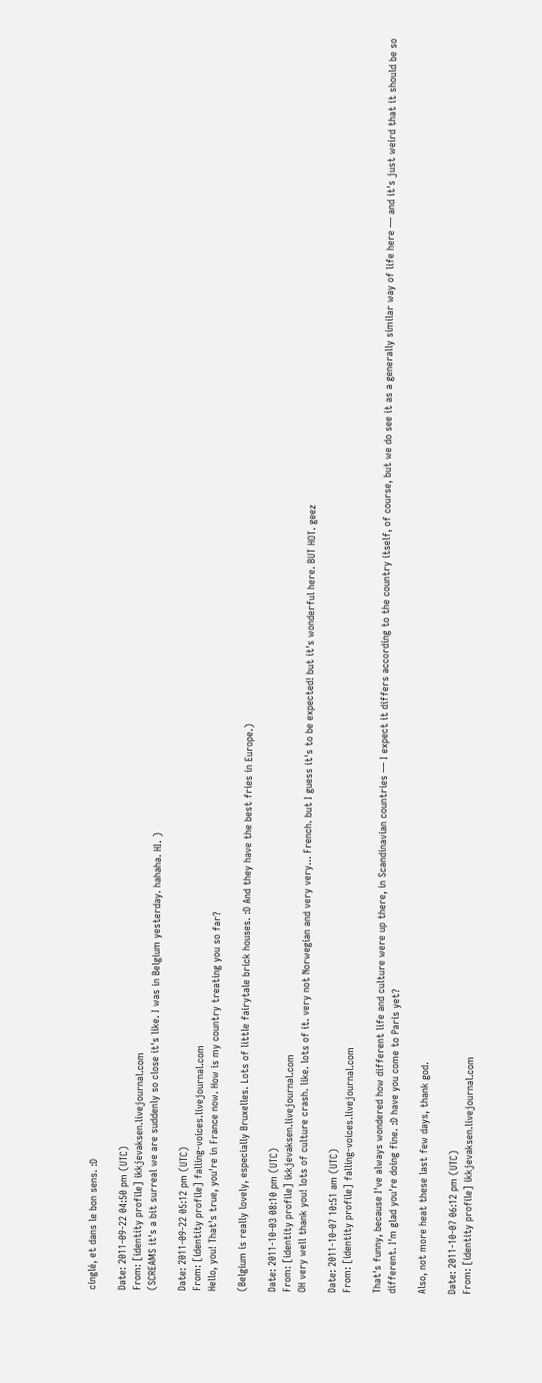cinglé, et dans le bon sens. :D

Date: 2011-09-22 04:50 pm (UTC)
From: [identity profile] ikkjevaksen.livejournal.com
(SCREAMS it's a bit surreal we are suddenly so close it's like. I was in Belgium yesterday. hahaha. HI. )

Date: 2011-09-22 05:12 pm (UTC)
From: [identity profile] falling-voices.livejournal.com
Hello, you! That's true, you're in France now. How is my country treating you so far?

(Belgium is really lovely, especially Bruxelles. Lots of little fairytale brick houses. :D And they have the best fries in Europe.)

Date: 2011-10-03 08:10 pm (UTC)
From: [identity profile] ikkjevaksen.livejournal.com
OH very well thank you! lots of culture crash. like. lots of it. very not Norwegian and very very... French. but I guess it's to be expected! but it's wonderful here. BUT HOT. geez

Date: 2011-10-07 10:51 am (UTC)
From: [identity profile] falling-voices.livejournal.com

That's funny, because I've always wondered how different life and culture were up there, in Scandinavian countries — I expect it differs according to the country itself, of course, but we do see it as a generally similar way of life here — and it's just weird that it should be so different. I'm glad you're doing fine. :D have you come to Paris yet?

Also, not more heat these last few days, thank god.

Date: 2011-10-07 06:12 pm (UTC)
From: [identity profile] ikkjevaksen.livejournal.com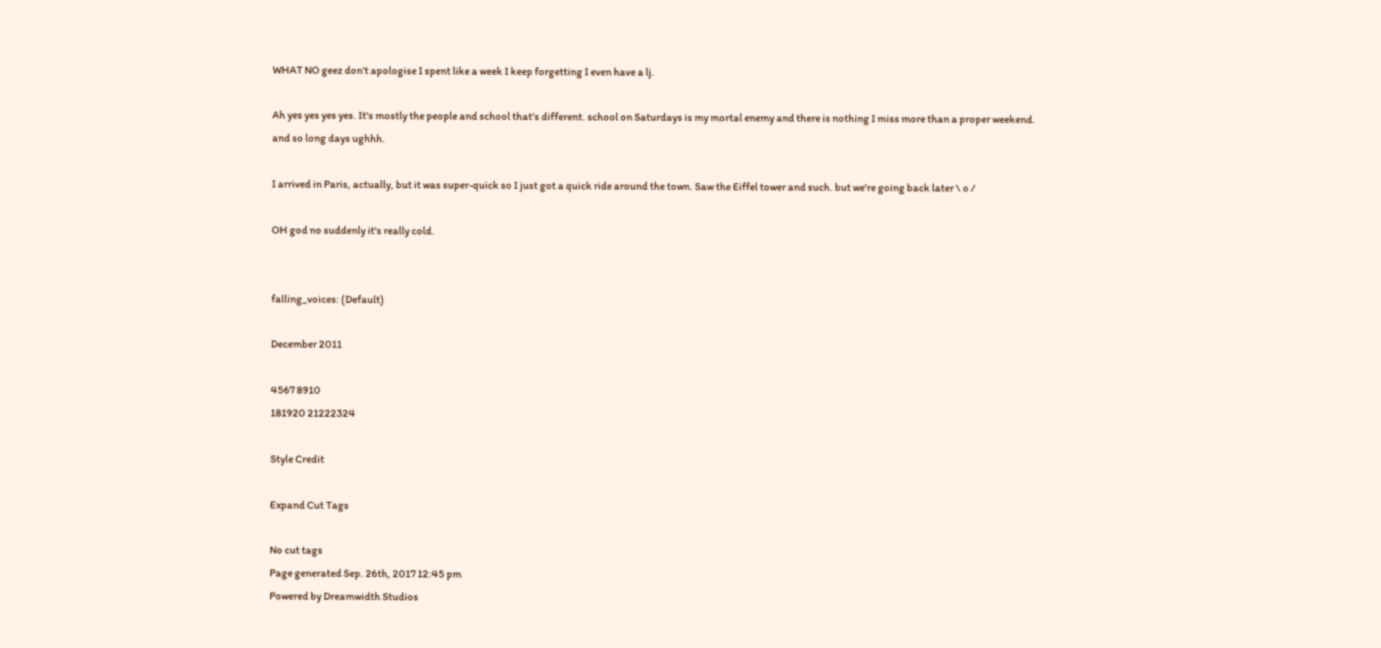WHAT NO geez don't apologise I spent like a week I keep forgetting I even have a lj.

Ah yes yes yes yes. It's mostly the people and school that's different. school on Saturdays is my mortal enemy and there is nothing I miss more than a proper weekend. and so long days ughhh.

I arrived in Paris, actually, but it was super-quick so I just got a quick ride around the town. Saw the Eiffel tower and such. but we're going back later \ o /

OH god no suddenly it's really cold.


falling_voices: (Default)

December 2011

4567 8910
181920 21222324

Style Credit

Expand Cut Tags

No cut tags
Page generated Sep. 26th, 2017 12:45 pm
Powered by Dreamwidth Studios